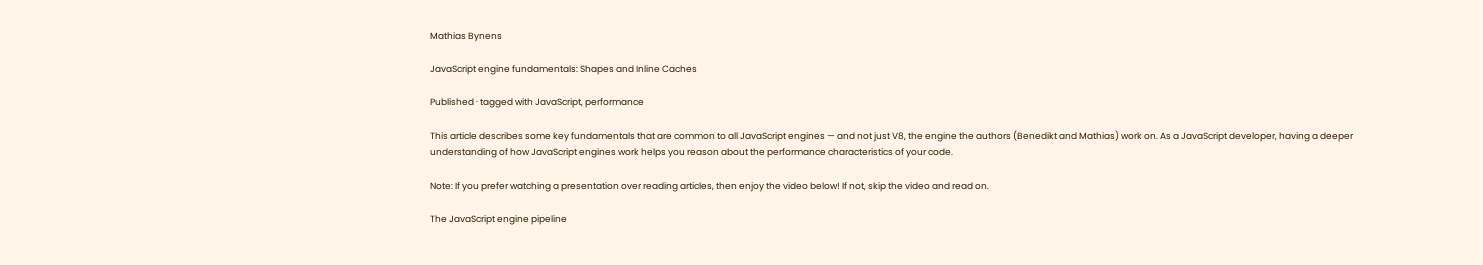Mathias Bynens

JavaScript engine fundamentals: Shapes and Inline Caches

Published · tagged with JavaScript, performance

This article describes some key fundamentals that are common to all JavaScript engines — and not just V8, the engine the authors (Benedikt and Mathias) work on. As a JavaScript developer, having a deeper understanding of how JavaScript engines work helps you reason about the performance characteristics of your code.

Note: If you prefer watching a presentation over reading articles, then enjoy the video below! If not, skip the video and read on.

The JavaScript engine pipeline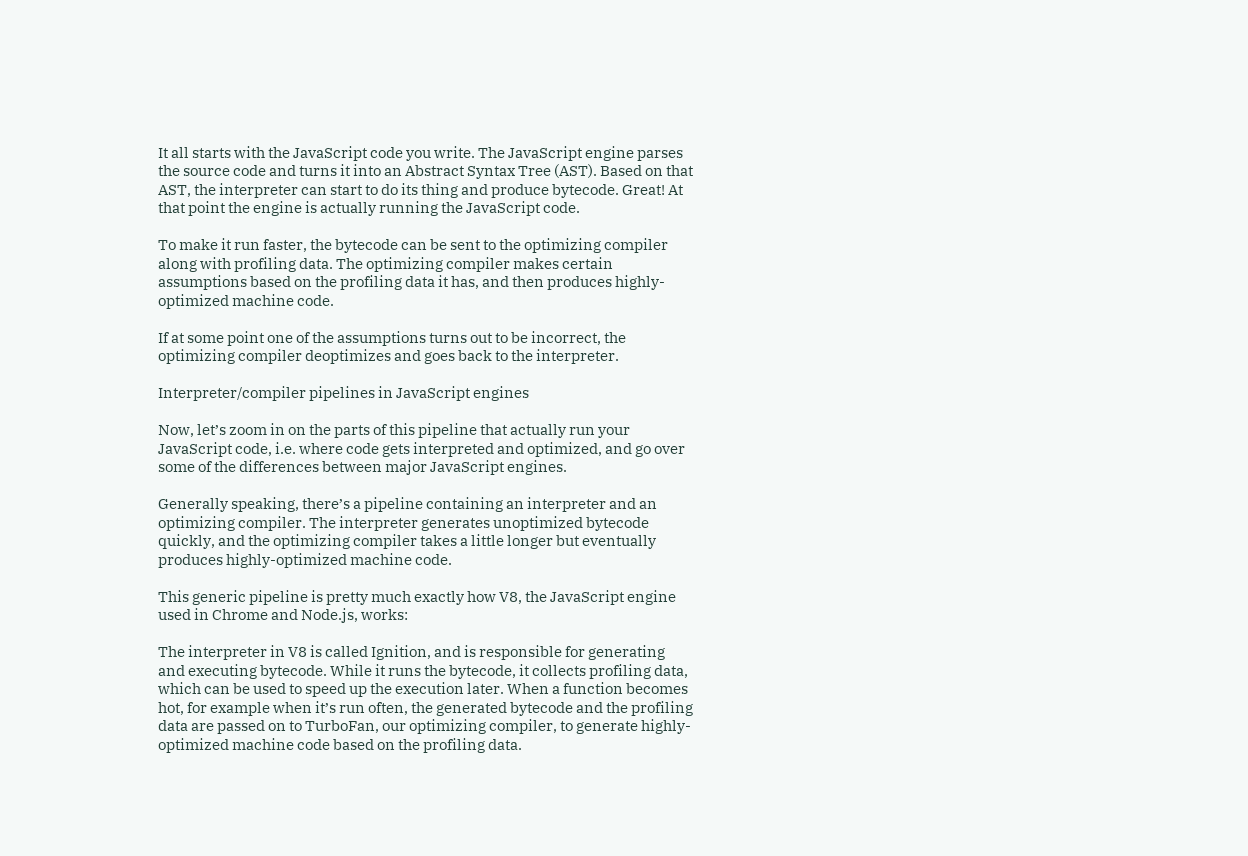It all starts with the JavaScript code you write. The JavaScript engine parses the source code and turns it into an Abstract Syntax Tree (AST). Based on that AST, the interpreter can start to do its thing and produce bytecode. Great! At that point the engine is actually running the JavaScript code.

To make it run faster, the bytecode can be sent to the optimizing compiler along with profiling data. The optimizing compiler makes certain assumptions based on the profiling data it has, and then produces highly-optimized machine code.

If at some point one of the assumptions turns out to be incorrect, the optimizing compiler deoptimizes and goes back to the interpreter.

Interpreter/compiler pipelines in JavaScript engines

Now, let’s zoom in on the parts of this pipeline that actually run your JavaScript code, i.e. where code gets interpreted and optimized, and go over some of the differences between major JavaScript engines.

Generally speaking, there’s a pipeline containing an interpreter and an optimizing compiler. The interpreter generates unoptimized bytecode quickly, and the optimizing compiler takes a little longer but eventually produces highly-optimized machine code.

This generic pipeline is pretty much exactly how V8, the JavaScript engine used in Chrome and Node.js, works:

The interpreter in V8 is called Ignition, and is responsible for generating and executing bytecode. While it runs the bytecode, it collects profiling data, which can be used to speed up the execution later. When a function becomes hot, for example when it’s run often, the generated bytecode and the profiling data are passed on to TurboFan, our optimizing compiler, to generate highly-optimized machine code based on the profiling data.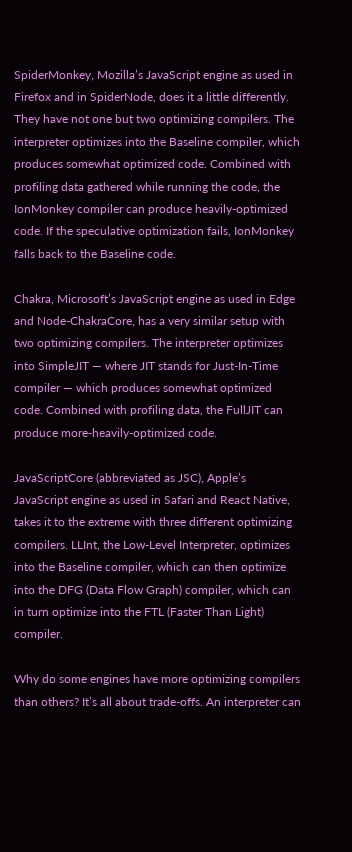SpiderMonkey, Mozilla’s JavaScript engine as used in Firefox and in SpiderNode, does it a little differently. They have not one but two optimizing compilers. The interpreter optimizes into the Baseline compiler, which produces somewhat optimized code. Combined with profiling data gathered while running the code, the IonMonkey compiler can produce heavily-optimized code. If the speculative optimization fails, IonMonkey falls back to the Baseline code.

Chakra, Microsoft’s JavaScript engine as used in Edge and Node-ChakraCore, has a very similar setup with two optimizing compilers. The interpreter optimizes into SimpleJIT — where JIT stands for Just-In-Time compiler — which produces somewhat optimized code. Combined with profiling data, the FullJIT can produce more-heavily-optimized code.

JavaScriptCore (abbreviated as JSC), Apple’s JavaScript engine as used in Safari and React Native, takes it to the extreme with three different optimizing compilers. LLInt, the Low-Level Interpreter, optimizes into the Baseline compiler, which can then optimize into the DFG (Data Flow Graph) compiler, which can in turn optimize into the FTL (Faster Than Light) compiler.

Why do some engines have more optimizing compilers than others? It’s all about trade-offs. An interpreter can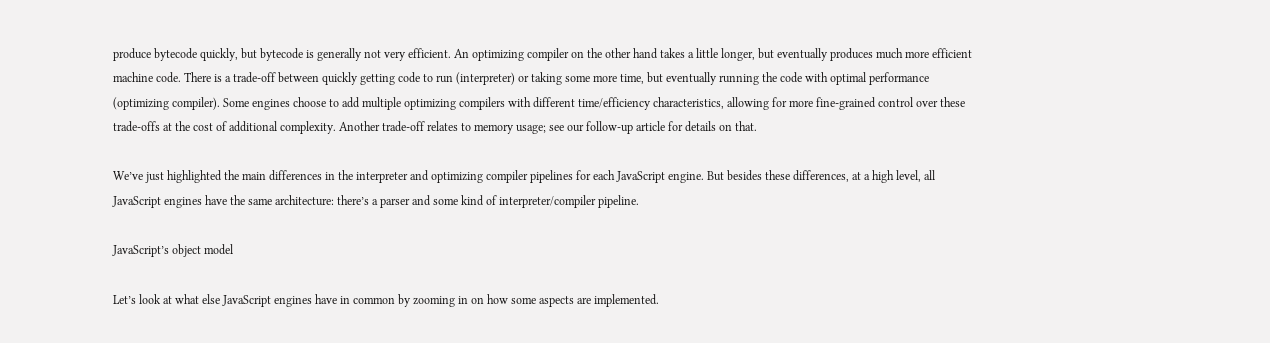produce bytecode quickly, but bytecode is generally not very efficient. An optimizing compiler on the other hand takes a little longer, but eventually produces much more efficient machine code. There is a trade-off between quickly getting code to run (interpreter) or taking some more time, but eventually running the code with optimal performance (optimizing compiler). Some engines choose to add multiple optimizing compilers with different time/efficiency characteristics, allowing for more fine-grained control over these trade-offs at the cost of additional complexity. Another trade-off relates to memory usage; see our follow-up article for details on that.

We’ve just highlighted the main differences in the interpreter and optimizing compiler pipelines for each JavaScript engine. But besides these differences, at a high level, all JavaScript engines have the same architecture: there’s a parser and some kind of interpreter/compiler pipeline.

JavaScript’s object model

Let’s look at what else JavaScript engines have in common by zooming in on how some aspects are implemented.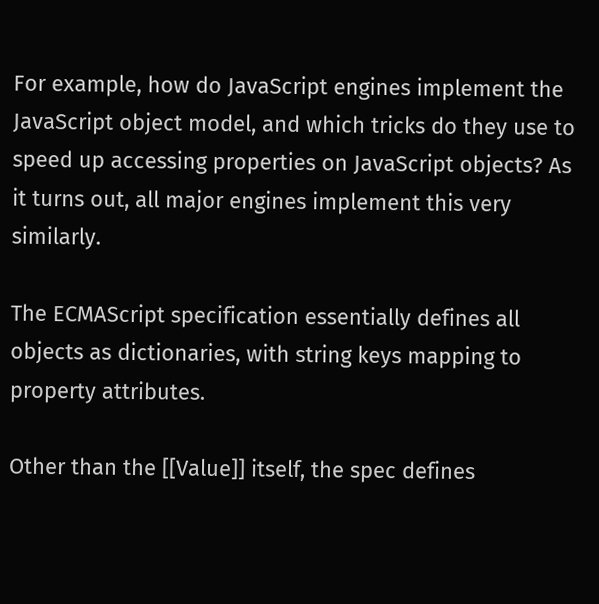For example, how do JavaScript engines implement the JavaScript object model, and which tricks do they use to speed up accessing properties on JavaScript objects? As it turns out, all major engines implement this very similarly.

The ECMAScript specification essentially defines all objects as dictionaries, with string keys mapping to property attributes.

Other than the [[Value]] itself, the spec defines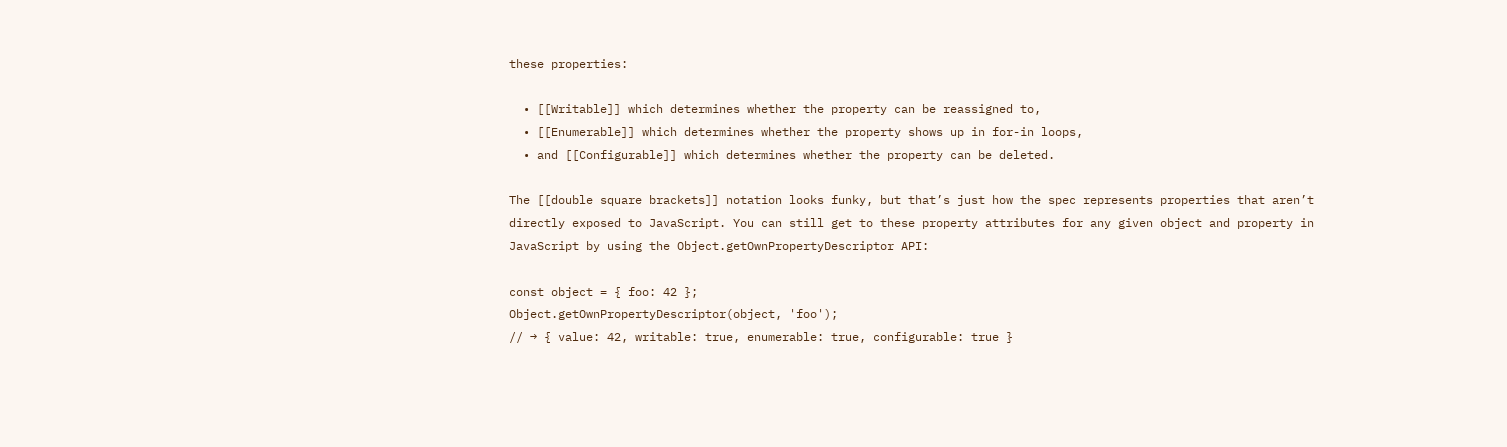these properties:

  • [[Writable]] which determines whether the property can be reassigned to,
  • [[Enumerable]] which determines whether the property shows up in for-in loops,
  • and [[Configurable]] which determines whether the property can be deleted.

The [[double square brackets]] notation looks funky, but that’s just how the spec represents properties that aren’t directly exposed to JavaScript. You can still get to these property attributes for any given object and property in JavaScript by using the Object.getOwnPropertyDescriptor API:

const object = { foo: 42 };
Object.getOwnPropertyDescriptor(object, 'foo');
// → { value: 42, writable: true, enumerable: true, configurable: true }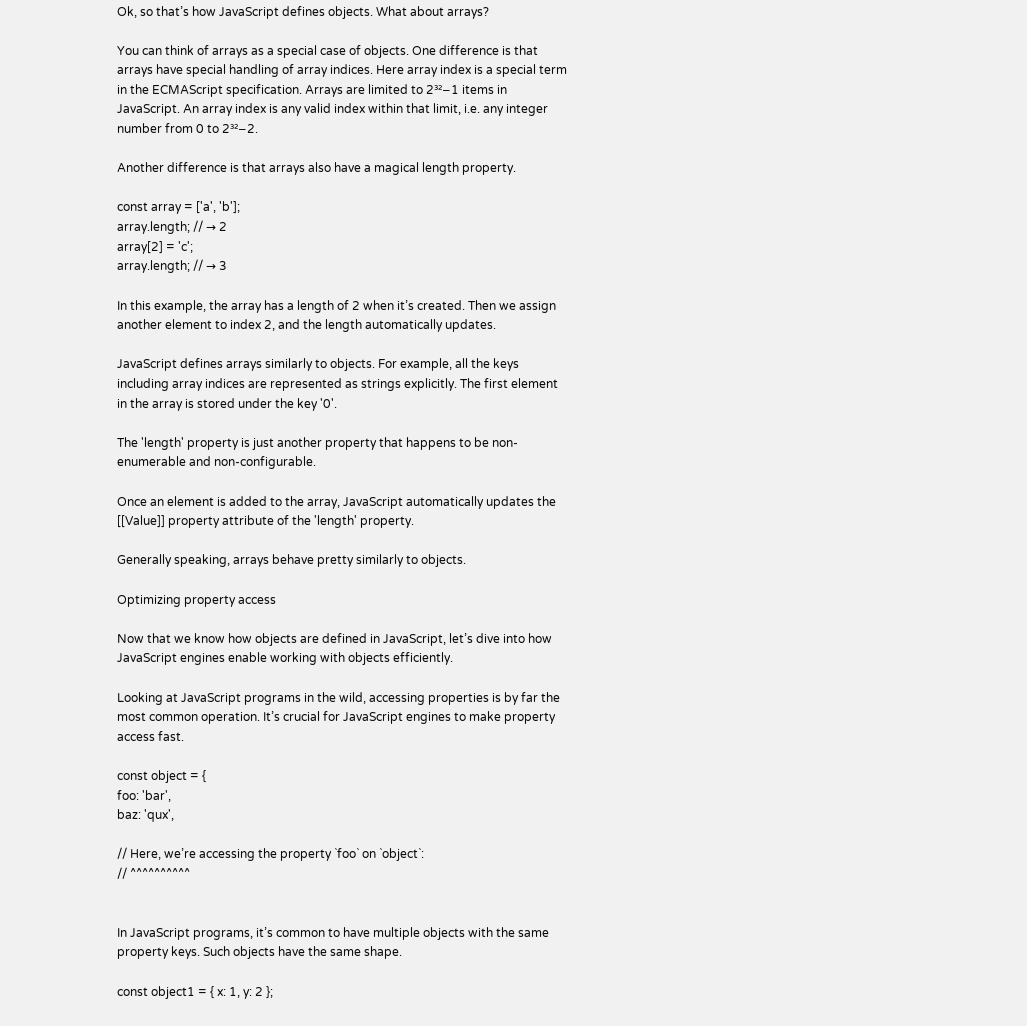Ok, so that’s how JavaScript defines objects. What about arrays?

You can think of arrays as a special case of objects. One difference is that arrays have special handling of array indices. Here array index is a special term in the ECMAScript specification. Arrays are limited to 2³²−1 items in JavaScript. An array index is any valid index within that limit, i.e. any integer number from 0 to 2³²−2.

Another difference is that arrays also have a magical length property.

const array = ['a', 'b'];
array.length; // → 2
array[2] = 'c';
array.length; // → 3

In this example, the array has a length of 2 when it’s created. Then we assign another element to index 2, and the length automatically updates.

JavaScript defines arrays similarly to objects. For example, all the keys including array indices are represented as strings explicitly. The first element in the array is stored under the key '0'.

The 'length' property is just another property that happens to be non-enumerable and non-configurable.

Once an element is added to the array, JavaScript automatically updates the [[Value]] property attribute of the 'length' property.

Generally speaking, arrays behave pretty similarly to objects.

Optimizing property access

Now that we know how objects are defined in JavaScript, let’s dive into how JavaScript engines enable working with objects efficiently.

Looking at JavaScript programs in the wild, accessing properties is by far the most common operation. It’s crucial for JavaScript engines to make property access fast.

const object = {
foo: 'bar',
baz: 'qux',

// Here, we’re accessing the property `foo` on `object`:
// ^^^^^^^^^^


In JavaScript programs, it’s common to have multiple objects with the same property keys. Such objects have the same shape.

const object1 = { x: 1, y: 2 };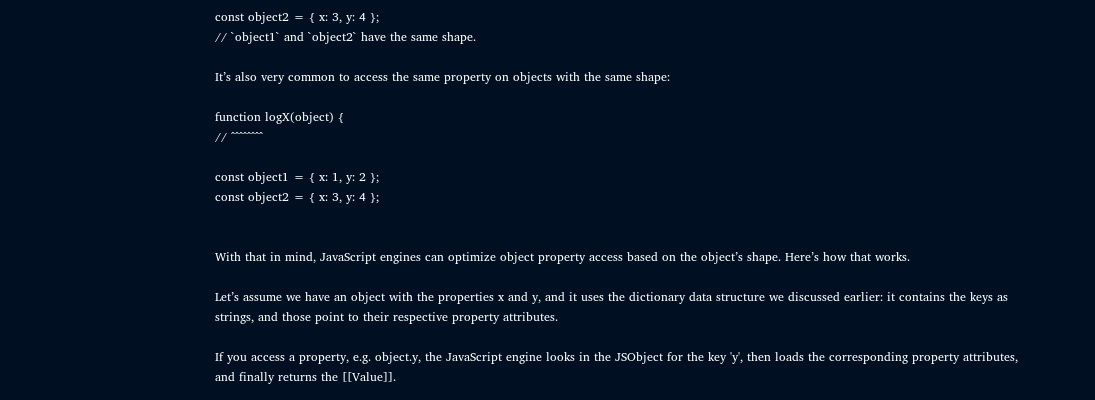const object2 = { x: 3, y: 4 };
// `object1` and `object2` have the same shape.

It’s also very common to access the same property on objects with the same shape:

function logX(object) {
// ^^^^^^^^

const object1 = { x: 1, y: 2 };
const object2 = { x: 3, y: 4 };


With that in mind, JavaScript engines can optimize object property access based on the object’s shape. Here’s how that works.

Let’s assume we have an object with the properties x and y, and it uses the dictionary data structure we discussed earlier: it contains the keys as strings, and those point to their respective property attributes.

If you access a property, e.g. object.y, the JavaScript engine looks in the JSObject for the key 'y', then loads the corresponding property attributes, and finally returns the [[Value]].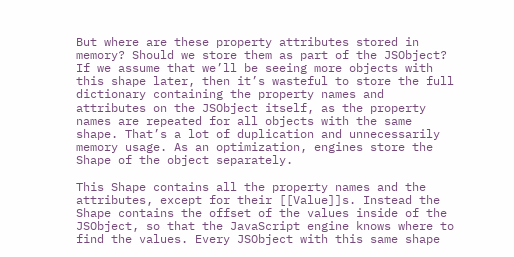But where are these property attributes stored in memory? Should we store them as part of the JSObject? If we assume that we’ll be seeing more objects with this shape later, then it’s wasteful to store the full dictionary containing the property names and attributes on the JSObject itself, as the property names are repeated for all objects with the same shape. That’s a lot of duplication and unnecessarily memory usage. As an optimization, engines store the Shape of the object separately.

This Shape contains all the property names and the attributes, except for their [[Value]]s. Instead the Shape contains the offset of the values inside of the JSObject, so that the JavaScript engine knows where to find the values. Every JSObject with this same shape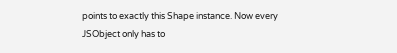points to exactly this Shape instance. Now every JSObject only has to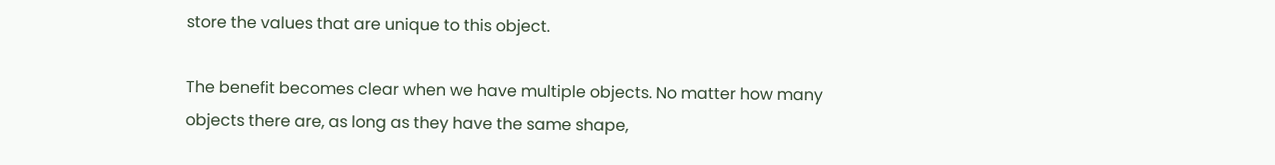store the values that are unique to this object.

The benefit becomes clear when we have multiple objects. No matter how many objects there are, as long as they have the same shape,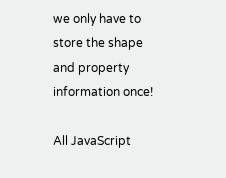we only have to store the shape and property information once!

All JavaScript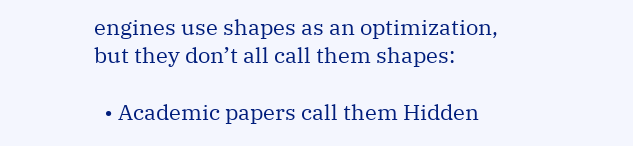engines use shapes as an optimization, but they don’t all call them shapes:

  • Academic papers call them Hidden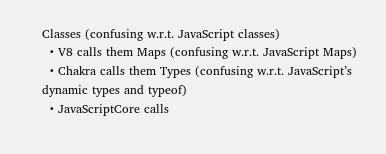Classes (confusing w.r.t. JavaScript classes)
  • V8 calls them Maps (confusing w.r.t. JavaScript Maps)
  • Chakra calls them Types (confusing w.r.t. JavaScript’s dynamic types and typeof)
  • JavaScriptCore calls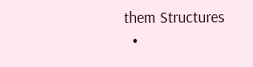them Structures
  •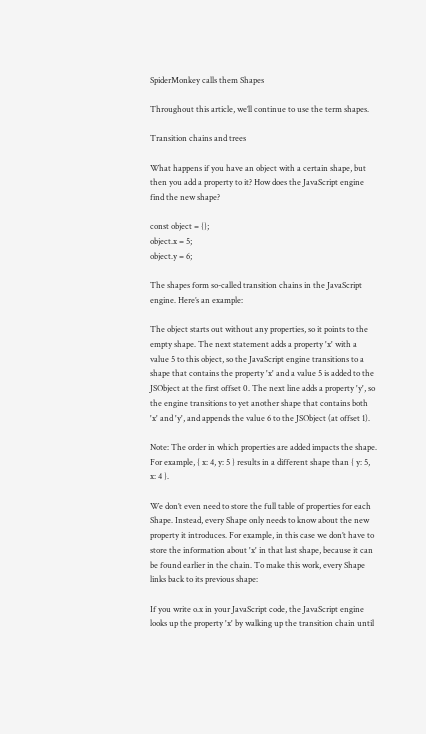SpiderMonkey calls them Shapes

Throughout this article, we’ll continue to use the term shapes.

Transition chains and trees

What happens if you have an object with a certain shape, but then you add a property to it? How does the JavaScript engine find the new shape?

const object = {};
object.x = 5;
object.y = 6;

The shapes form so-called transition chains in the JavaScript engine. Here’s an example:

The object starts out without any properties, so it points to the empty shape. The next statement adds a property 'x' with a value 5 to this object, so the JavaScript engine transitions to a shape that contains the property 'x' and a value 5 is added to the JSObject at the first offset 0. The next line adds a property 'y', so the engine transitions to yet another shape that contains both 'x' and 'y', and appends the value 6 to the JSObject (at offset 1).

Note: The order in which properties are added impacts the shape. For example, { x: 4, y: 5 } results in a different shape than { y: 5, x: 4 }.

We don’t even need to store the full table of properties for each Shape. Instead, every Shape only needs to know about the new property it introduces. For example, in this case we don’t have to store the information about 'x' in that last shape, because it can be found earlier in the chain. To make this work, every Shape links back to its previous shape:

If you write o.x in your JavaScript code, the JavaScript engine looks up the property 'x' by walking up the transition chain until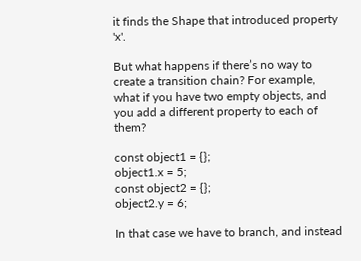it finds the Shape that introduced property 'x'.

But what happens if there’s no way to create a transition chain? For example, what if you have two empty objects, and you add a different property to each of them?

const object1 = {};
object1.x = 5;
const object2 = {};
object2.y = 6;

In that case we have to branch, and instead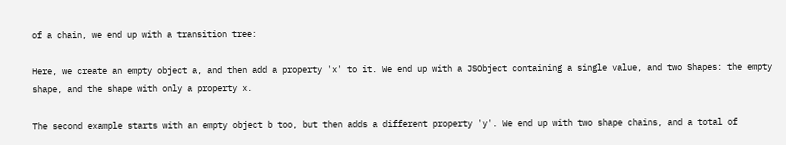of a chain, we end up with a transition tree:

Here, we create an empty object a, and then add a property 'x' to it. We end up with a JSObject containing a single value, and two Shapes: the empty shape, and the shape with only a property x.

The second example starts with an empty object b too, but then adds a different property 'y'. We end up with two shape chains, and a total of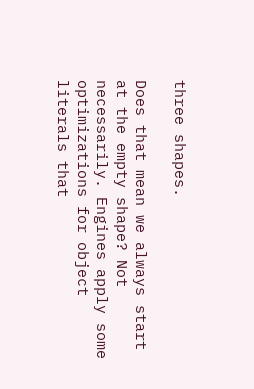three shapes.

Does that mean we always start at the empty shape? Not necessarily. Engines apply some optimizations for object literals that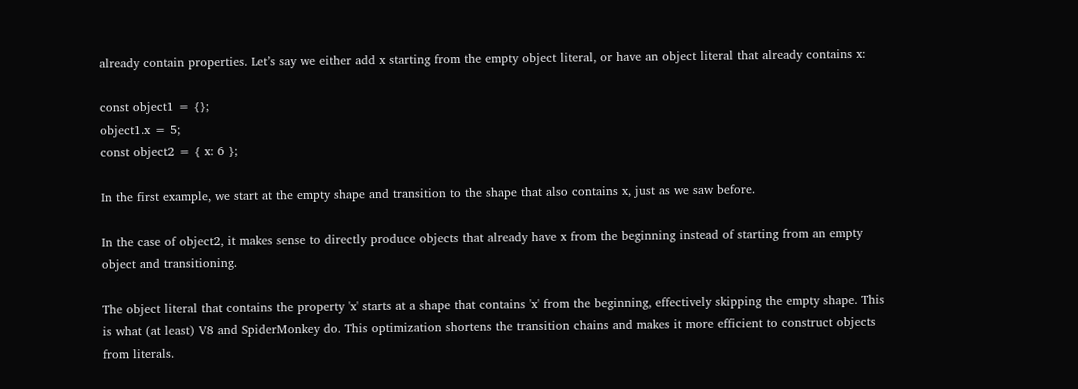already contain properties. Let’s say we either add x starting from the empty object literal, or have an object literal that already contains x:

const object1 = {};
object1.x = 5;
const object2 = { x: 6 };

In the first example, we start at the empty shape and transition to the shape that also contains x, just as we saw before.

In the case of object2, it makes sense to directly produce objects that already have x from the beginning instead of starting from an empty object and transitioning.

The object literal that contains the property 'x' starts at a shape that contains 'x' from the beginning, effectively skipping the empty shape. This is what (at least) V8 and SpiderMonkey do. This optimization shortens the transition chains and makes it more efficient to construct objects from literals.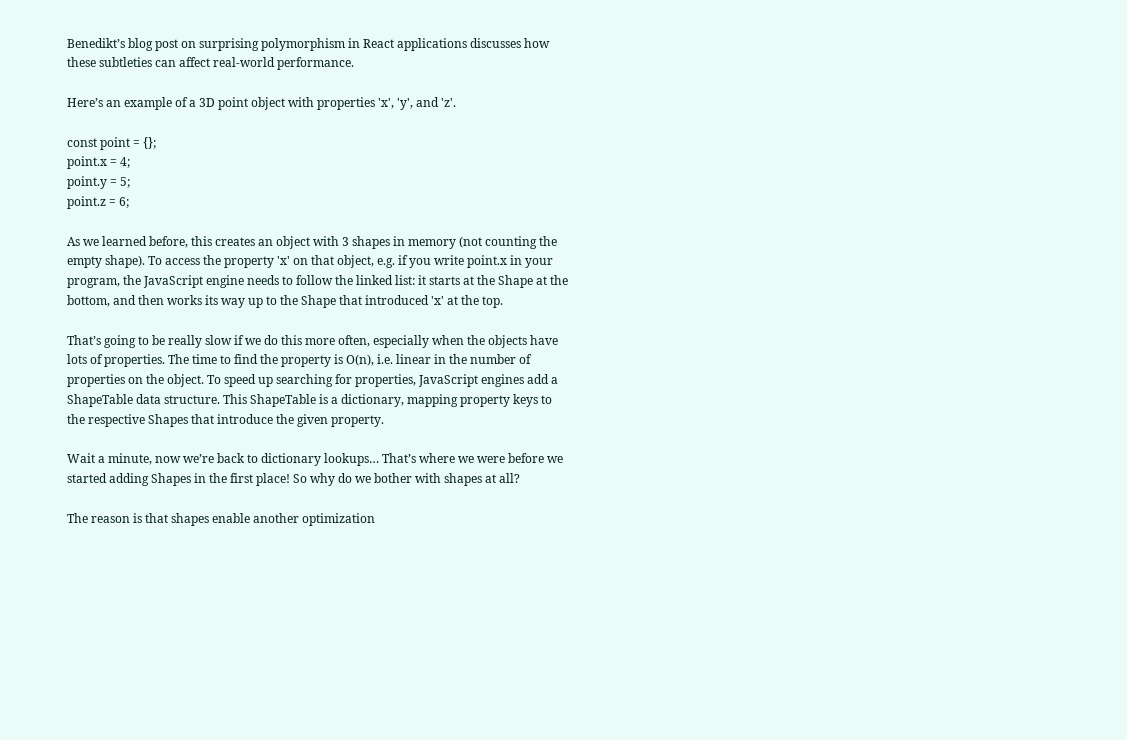Benedikt’s blog post on surprising polymorphism in React applications discusses how these subtleties can affect real-world performance.

Here’s an example of a 3D point object with properties 'x', 'y', and 'z'.

const point = {};
point.x = 4;
point.y = 5;
point.z = 6;

As we learned before, this creates an object with 3 shapes in memory (not counting the empty shape). To access the property 'x' on that object, e.g. if you write point.x in your program, the JavaScript engine needs to follow the linked list: it starts at the Shape at the bottom, and then works its way up to the Shape that introduced 'x' at the top.

That’s going to be really slow if we do this more often, especially when the objects have lots of properties. The time to find the property is O(n), i.e. linear in the number of properties on the object. To speed up searching for properties, JavaScript engines add a ShapeTable data structure. This ShapeTable is a dictionary, mapping property keys to the respective Shapes that introduce the given property.

Wait a minute, now we’re back to dictionary lookups… That’s where we were before we started adding Shapes in the first place! So why do we bother with shapes at all?

The reason is that shapes enable another optimization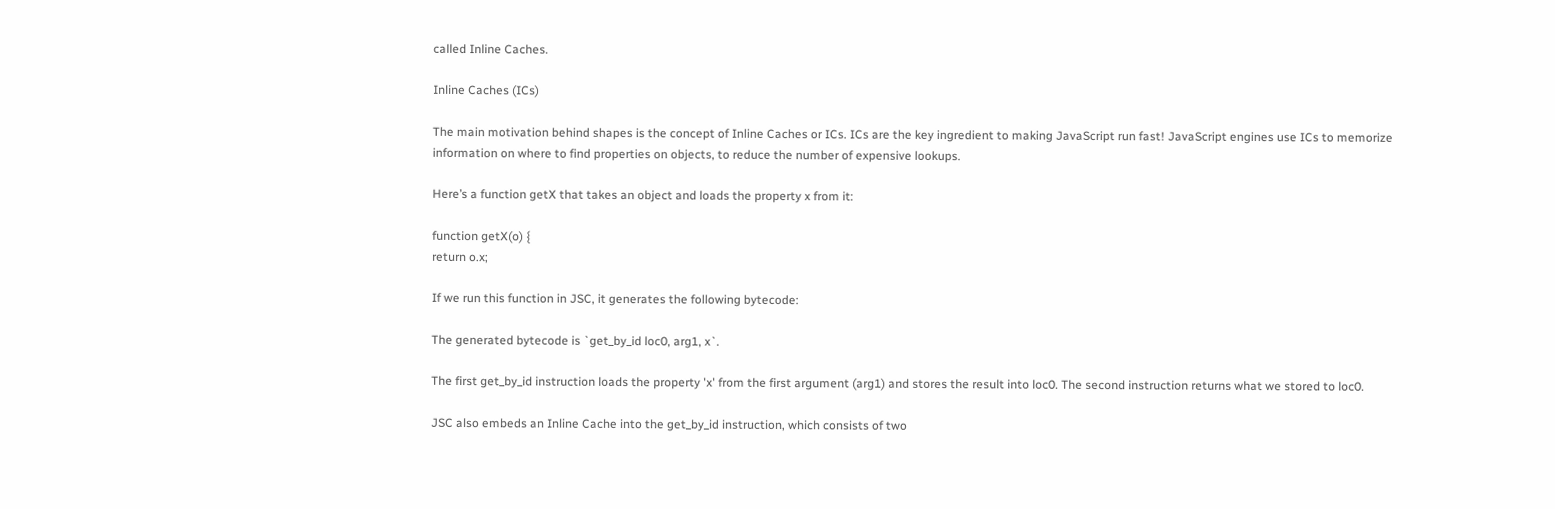called Inline Caches.

Inline Caches (ICs)

The main motivation behind shapes is the concept of Inline Caches or ICs. ICs are the key ingredient to making JavaScript run fast! JavaScript engines use ICs to memorize information on where to find properties on objects, to reduce the number of expensive lookups.

Here’s a function getX that takes an object and loads the property x from it:

function getX(o) {
return o.x;

If we run this function in JSC, it generates the following bytecode:

The generated bytecode is `get_by_id loc0, arg1, x`.

The first get_by_id instruction loads the property 'x' from the first argument (arg1) and stores the result into loc0. The second instruction returns what we stored to loc0.

JSC also embeds an Inline Cache into the get_by_id instruction, which consists of two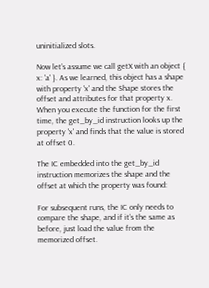uninitialized slots.

Now let’s assume we call getX with an object { x: 'a' }. As we learned, this object has a shape with property 'x' and the Shape stores the offset and attributes for that property x. When you execute the function for the first time, the get_by_id instruction looks up the property 'x' and finds that the value is stored at offset 0.

The IC embedded into the get_by_id instruction memorizes the shape and the offset at which the property was found:

For subsequent runs, the IC only needs to compare the shape, and if it’s the same as before, just load the value from the memorized offset.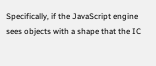Specifically, if the JavaScript engine sees objects with a shape that the IC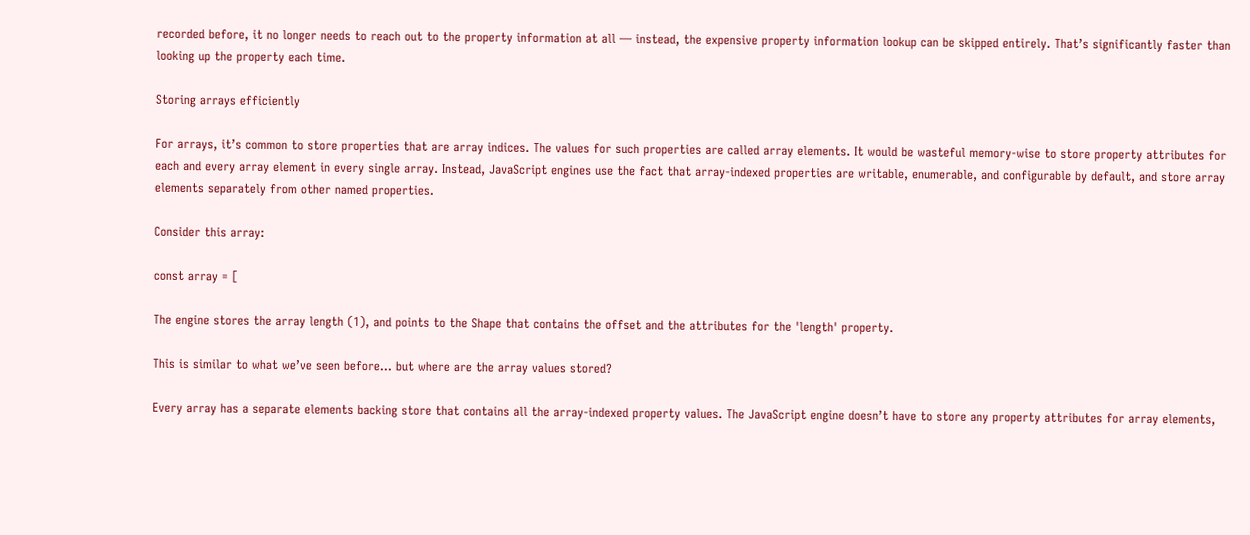recorded before, it no longer needs to reach out to the property information at all — instead, the expensive property information lookup can be skipped entirely. That’s significantly faster than looking up the property each time.

Storing arrays efficiently

For arrays, it’s common to store properties that are array indices. The values for such properties are called array elements. It would be wasteful memory-wise to store property attributes for each and every array element in every single array. Instead, JavaScript engines use the fact that array-indexed properties are writable, enumerable, and configurable by default, and store array elements separately from other named properties.

Consider this array:

const array = [

The engine stores the array length (1), and points to the Shape that contains the offset and the attributes for the 'length' property.

This is similar to what we’ve seen before… but where are the array values stored?

Every array has a separate elements backing store that contains all the array-indexed property values. The JavaScript engine doesn’t have to store any property attributes for array elements,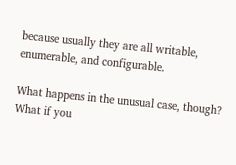because usually they are all writable, enumerable, and configurable.

What happens in the unusual case, though? What if you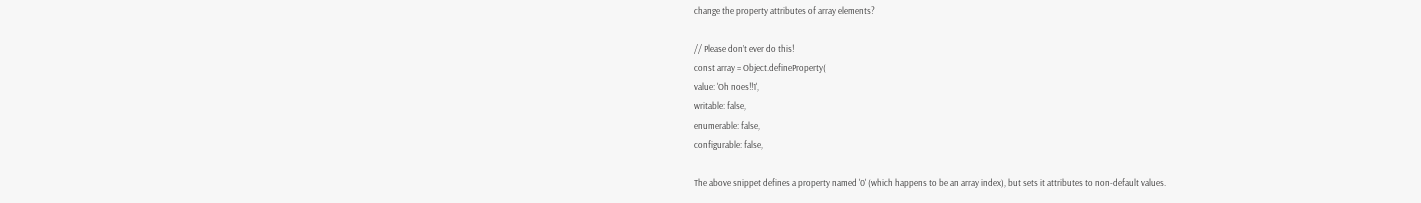change the property attributes of array elements?

// Please don’t ever do this!
const array = Object.defineProperty(
value: 'Oh noes!!1',
writable: false,
enumerable: false,
configurable: false,

The above snippet defines a property named '0' (which happens to be an array index), but sets it attributes to non-default values.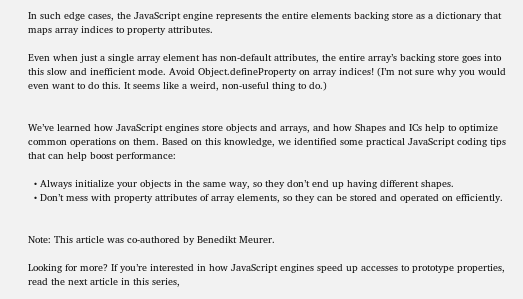In such edge cases, the JavaScript engine represents the entire elements backing store as a dictionary that maps array indices to property attributes.

Even when just a single array element has non-default attributes, the entire array’s backing store goes into this slow and inefficient mode. Avoid Object.defineProperty on array indices! (I’m not sure why you would even want to do this. It seems like a weird, non-useful thing to do.)


We’ve learned how JavaScript engines store objects and arrays, and how Shapes and ICs help to optimize common operations on them. Based on this knowledge, we identified some practical JavaScript coding tips that can help boost performance:

  • Always initialize your objects in the same way, so they don’t end up having different shapes.
  • Don’t mess with property attributes of array elements, so they can be stored and operated on efficiently.


Note: This article was co-authored by Benedikt Meurer.

Looking for more? If you’re interested in how JavaScript engines speed up accesses to prototype properties, read the next article in this series,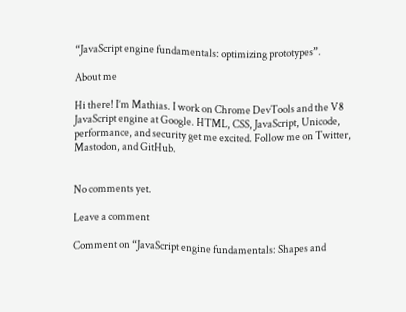“JavaScript engine fundamentals: optimizing prototypes”.

About me

Hi there! I’m Mathias. I work on Chrome DevTools and the V8 JavaScript engine at Google. HTML, CSS, JavaScript, Unicode, performance, and security get me excited. Follow me on Twitter, Mastodon, and GitHub.


No comments yet.

Leave a comment

Comment on “JavaScript engine fundamentals: Shapes and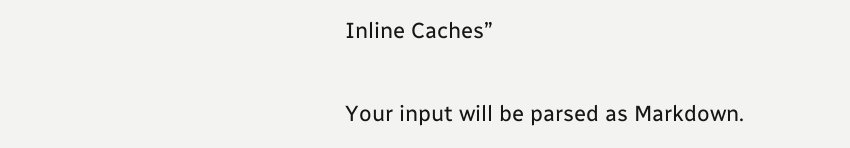Inline Caches”

Your input will be parsed as Markdown.